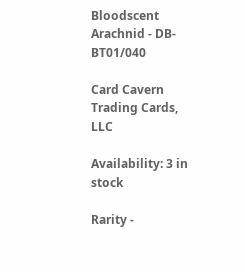Bloodscent Arachnid - DB-BT01/040

Card Cavern Trading Cards, LLC

Availability: 3 in stock

Rarity -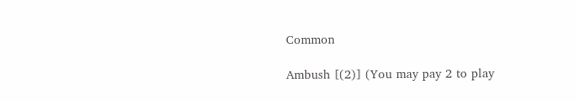Common

Ambush [(2)] (You may pay 2 to play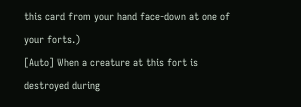this card from your hand face-down at one of your forts.)
[Auto] When a creature at this fort is destroyed during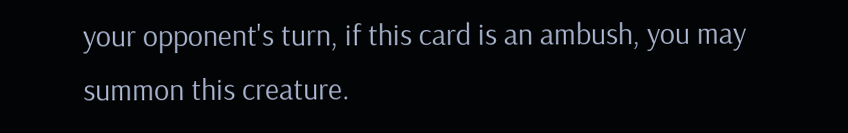your opponent's turn, if this card is an ambush, you may summon this creature.